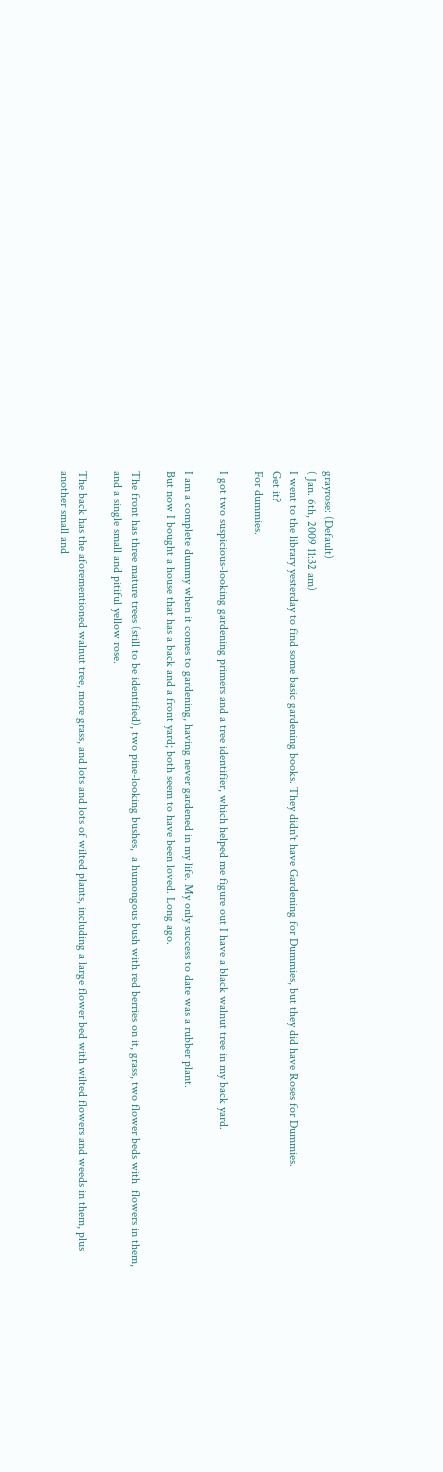grayrose: (Default)
( Jan. 6th, 2009 11:32 am)
I went to the library yesterday to find some basic gardening books. They didn't have Gardening for Dummies, but they did have Roses for Dummies.
Get it?
For dummies.

I got two suspicious-looking gardening primers and a tree identifier, which helped me figure out I have a black walnut tree in my back yard.

I am a complete dummy when it comes to gardening, having never gardened in my life. My only success to date was a rubber plant.
But now I bought a house that has a back and a front yard; both seem to have been loved. Long ago.

The front has three mature trees (still to be identified), two pine-looking bushes,  a humongous bush with red berries on it, grass, two flower beds with  flowers in them, and a single small and pitiful yellow rose.

The back has the aforementioned walnut tree, more grass, and lots and lots of wilted plants, including a large flower bed with wilted flowers and weeds in them, plus another small and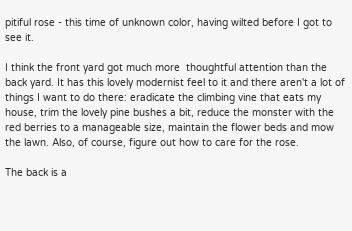pitiful rose - this time of unknown color, having wilted before I got to see it.

I think the front yard got much more  thoughtful attention than the back yard. It has this lovely modernist feel to it and there aren't a lot of things I want to do there: eradicate the climbing vine that eats my house, trim the lovely pine bushes a bit, reduce the monster with the red berries to a manageable size, maintain the flower beds and mow the lawn. Also, of course, figure out how to care for the rose.

The back is a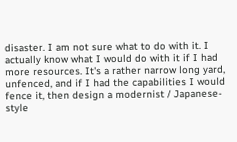disaster. I am not sure what to do with it. I actually know what I would do with it if I had more resources. It's a rather narrow long yard, unfenced, and if I had the capabilities I would fence it, then design a modernist / Japanese-style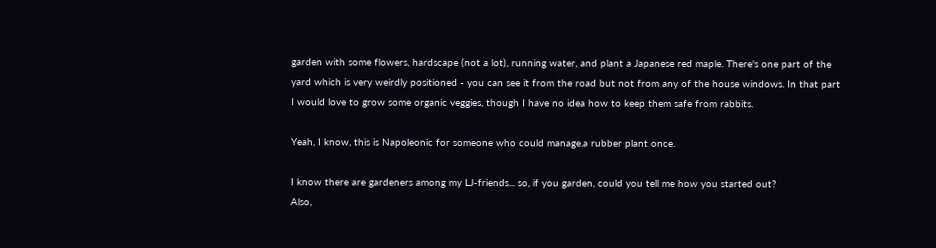garden with some flowers, hardscape (not a lot), running water, and plant a Japanese red maple. There's one part of the yard which is very weirdly positioned - you can see it from the road but not from any of the house windows. In that part I would love to grow some organic veggies, though I have no idea how to keep them safe from rabbits.

Yeah, I know, this is Napoleonic for someone who could manage.a rubber plant once.

I know there are gardeners among my LJ-friends... so, if you garden, could you tell me how you started out?
Also,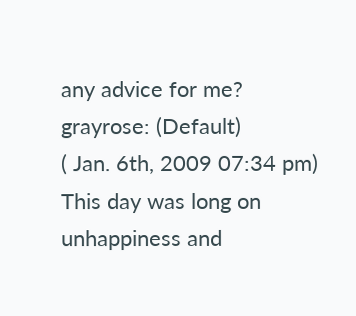any advice for me?
grayrose: (Default)
( Jan. 6th, 2009 07:34 pm)
This day was long on unhappiness and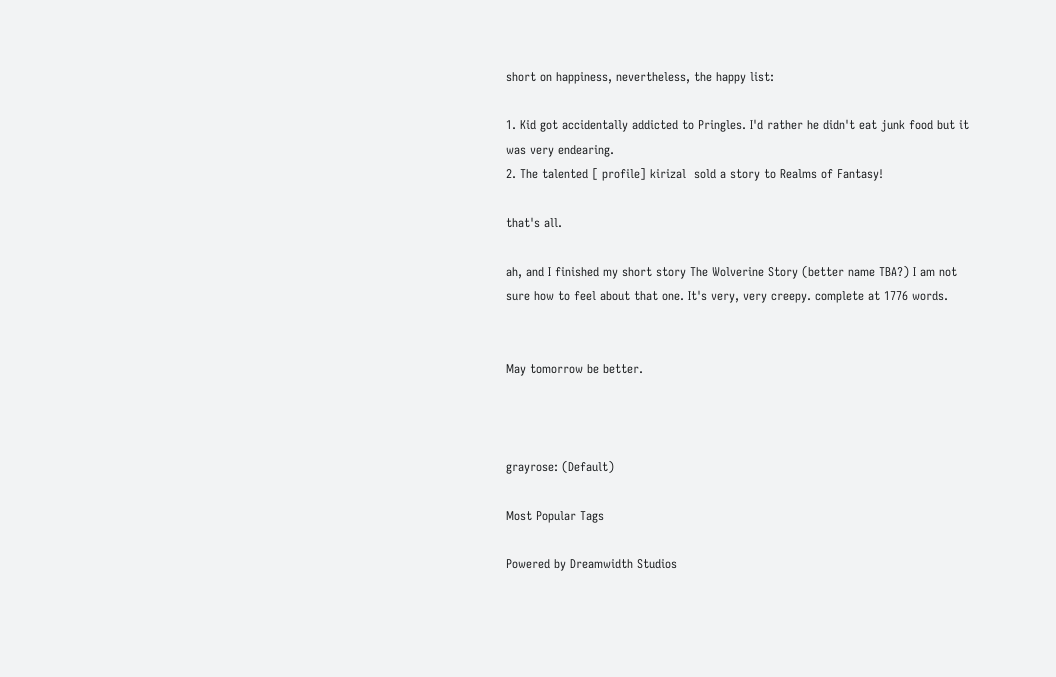short on happiness, nevertheless, the happy list:

1. Kid got accidentally addicted to Pringles. I'd rather he didn't eat junk food but it was very endearing.
2. The talented [ profile] kirizal  sold a story to Realms of Fantasy!

that's all.

ah, and I finished my short story The Wolverine Story (better name TBA?) I am not sure how to feel about that one. It's very, very creepy. complete at 1776 words.


May tomorrow be better.



grayrose: (Default)

Most Popular Tags

Powered by Dreamwidth Studios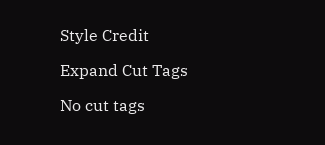Style Credit

Expand Cut Tags

No cut tags